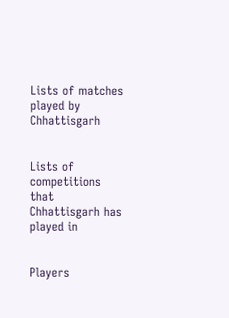Lists of matches played by Chhattisgarh


Lists of competitions that Chhattisgarh has played in


Players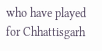who have played for Chhattisgarh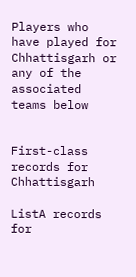Players who have played for Chhattisgarh or any of the associated teams below


First-class records for Chhattisgarh

ListA records for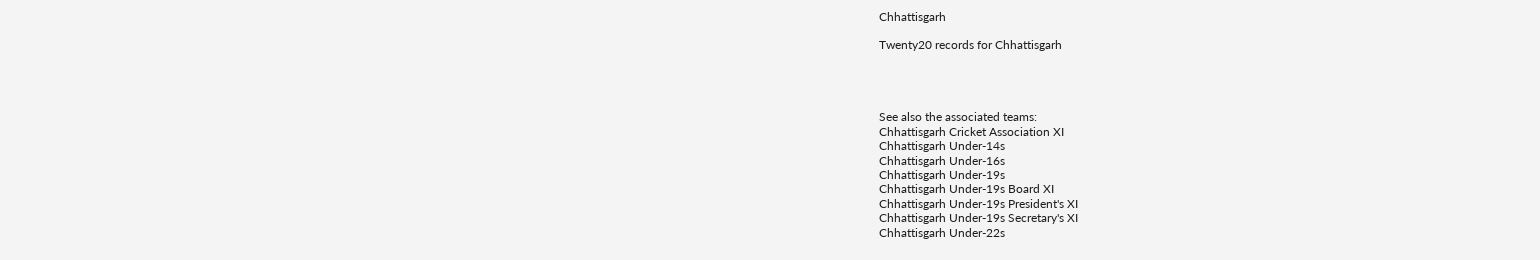Chhattisgarh

Twenty20 records for Chhattisgarh




See also the associated teams:
Chhattisgarh Cricket Association XI
Chhattisgarh Under-14s
Chhattisgarh Under-16s
Chhattisgarh Under-19s
Chhattisgarh Under-19s Board XI
Chhattisgarh Under-19s President's XI
Chhattisgarh Under-19s Secretary's XI
Chhattisgarh Under-22s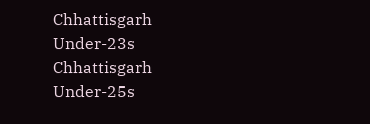Chhattisgarh Under-23s
Chhattisgarh Under-25s